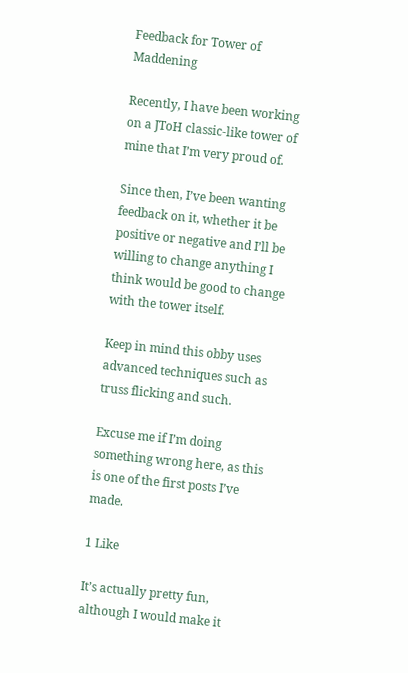Feedback for Tower of Maddening

Recently, I have been working on a JToH classic-like tower of mine that I’m very proud of.

Since then, I’ve been wanting feedback on it, whether it be positive or negative and I’ll be willing to change anything I think would be good to change with the tower itself.

Keep in mind this obby uses advanced techniques such as truss flicking and such.

Excuse me if I’m doing something wrong here, as this is one of the first posts I’ve made.

1 Like

It’s actually pretty fun, although I would make it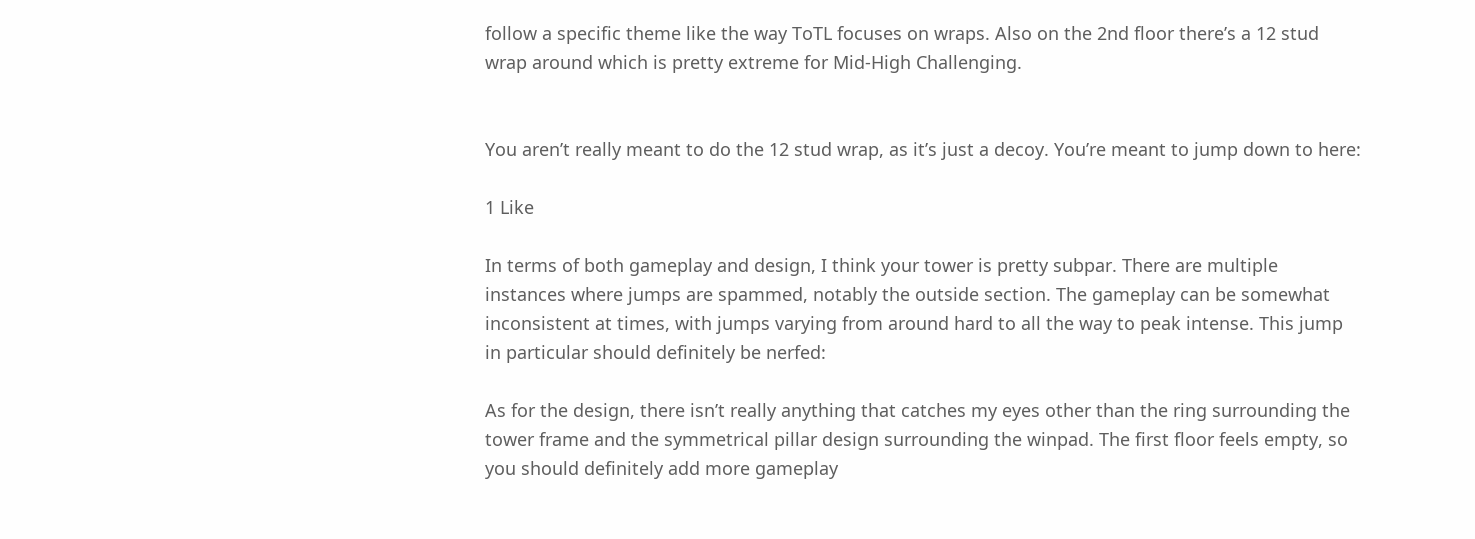follow a specific theme like the way ToTL focuses on wraps. Also on the 2nd floor there’s a 12 stud wrap around which is pretty extreme for Mid-High Challenging.


You aren’t really meant to do the 12 stud wrap, as it’s just a decoy. You’re meant to jump down to here:

1 Like

In terms of both gameplay and design, I think your tower is pretty subpar. There are multiple instances where jumps are spammed, notably the outside section. The gameplay can be somewhat inconsistent at times, with jumps varying from around hard to all the way to peak intense. This jump in particular should definitely be nerfed:

As for the design, there isn’t really anything that catches my eyes other than the ring surrounding the tower frame and the symmetrical pillar design surrounding the winpad. The first floor feels empty, so you should definitely add more gameplay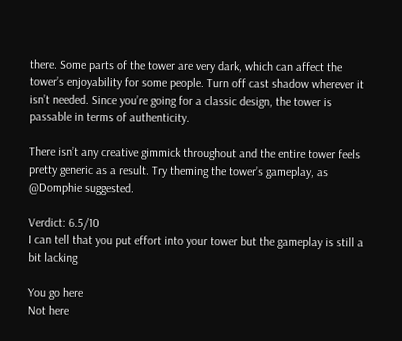there. Some parts of the tower are very dark, which can affect the tower’s enjoyability for some people. Turn off cast shadow wherever it isn’t needed. Since you’re going for a classic design, the tower is passable in terms of authenticity.

There isn’t any creative gimmick throughout and the entire tower feels pretty generic as a result. Try theming the tower’s gameplay, as @Domphie suggested.

Verdict: 6.5/10
I can tell that you put effort into your tower but the gameplay is still a bit lacking

You go here
Not here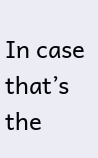In case that’s the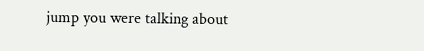jump you were talking about